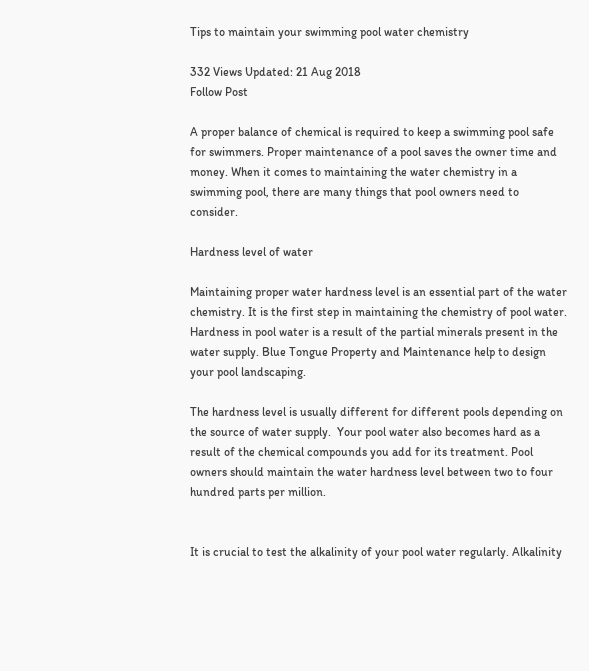Tips to maintain your swimming pool water chemistry

332 Views Updated: 21 Aug 2018
Follow Post

A proper balance of chemical is required to keep a swimming pool safe for swimmers. Proper maintenance of a pool saves the owner time and money. When it comes to maintaining the water chemistry in a swimming pool, there are many things that pool owners need to consider.

Hardness level of water

Maintaining proper water hardness level is an essential part of the water chemistry. It is the first step in maintaining the chemistry of pool water. Hardness in pool water is a result of the partial minerals present in the water supply. Blue Tongue Property and Maintenance help to design your pool landscaping.

The hardness level is usually different for different pools depending on the source of water supply.  Your pool water also becomes hard as a result of the chemical compounds you add for its treatment. Pool owners should maintain the water hardness level between two to four hundred parts per million.


It is crucial to test the alkalinity of your pool water regularly. Alkalinity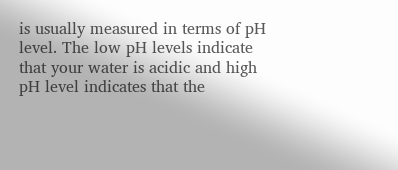is usually measured in terms of pH level. The low pH levels indicate that your water is acidic and high pH level indicates that the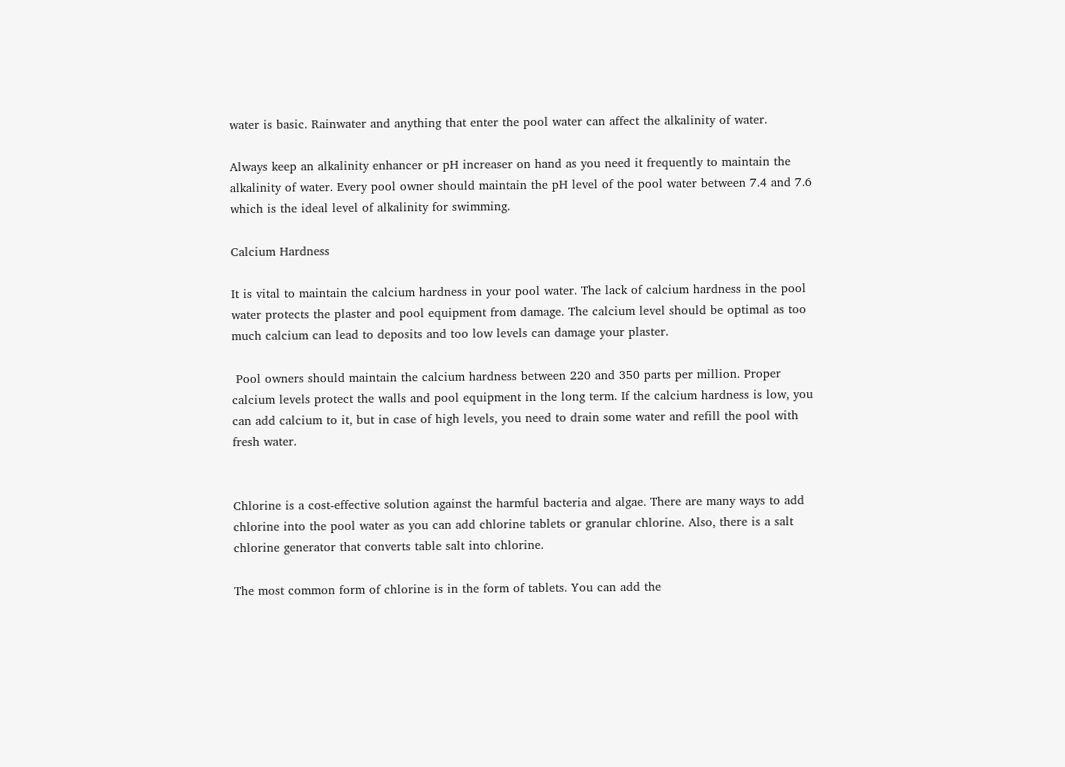water is basic. Rainwater and anything that enter the pool water can affect the alkalinity of water.

Always keep an alkalinity enhancer or pH increaser on hand as you need it frequently to maintain the alkalinity of water. Every pool owner should maintain the pH level of the pool water between 7.4 and 7.6 which is the ideal level of alkalinity for swimming.

Calcium Hardness

It is vital to maintain the calcium hardness in your pool water. The lack of calcium hardness in the pool water protects the plaster and pool equipment from damage. The calcium level should be optimal as too much calcium can lead to deposits and too low levels can damage your plaster.

 Pool owners should maintain the calcium hardness between 220 and 350 parts per million. Proper calcium levels protect the walls and pool equipment in the long term. If the calcium hardness is low, you can add calcium to it, but in case of high levels, you need to drain some water and refill the pool with fresh water.


Chlorine is a cost-effective solution against the harmful bacteria and algae. There are many ways to add chlorine into the pool water as you can add chlorine tablets or granular chlorine. Also, there is a salt chlorine generator that converts table salt into chlorine.

The most common form of chlorine is in the form of tablets. You can add the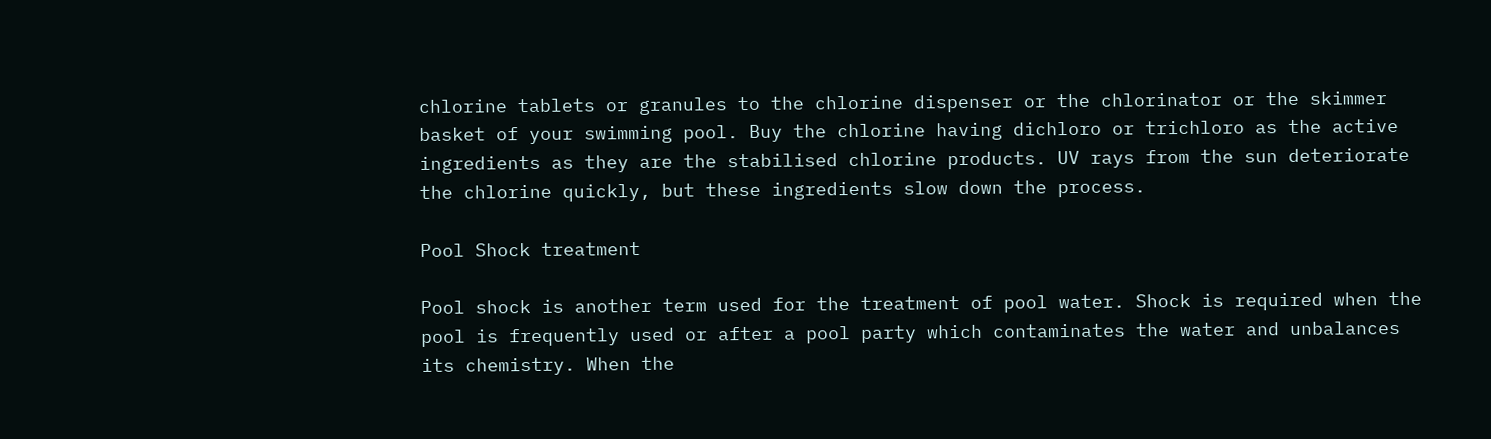chlorine tablets or granules to the chlorine dispenser or the chlorinator or the skimmer basket of your swimming pool. Buy the chlorine having dichloro or trichloro as the active ingredients as they are the stabilised chlorine products. UV rays from the sun deteriorate the chlorine quickly, but these ingredients slow down the process.

Pool Shock treatment

Pool shock is another term used for the treatment of pool water. Shock is required when the pool is frequently used or after a pool party which contaminates the water and unbalances its chemistry. When the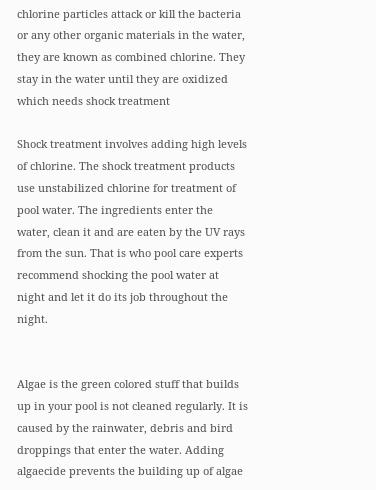chlorine particles attack or kill the bacteria or any other organic materials in the water, they are known as combined chlorine. They stay in the water until they are oxidized which needs shock treatment

Shock treatment involves adding high levels of chlorine. The shock treatment products use unstabilized chlorine for treatment of pool water. The ingredients enter the water, clean it and are eaten by the UV rays from the sun. That is who pool care experts recommend shocking the pool water at night and let it do its job throughout the night.


Algae is the green colored stuff that builds up in your pool is not cleaned regularly. It is caused by the rainwater, debris and bird droppings that enter the water. Adding algaecide prevents the building up of algae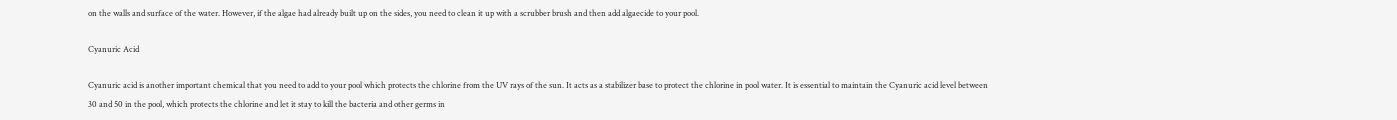on the walls and surface of the water. However, if the algae had already built up on the sides, you need to clean it up with a scrubber brush and then add algaecide to your pool.

Cyanuric Acid

Cyanuric acid is another important chemical that you need to add to your pool which protects the chlorine from the UV rays of the sun. It acts as a stabilizer base to protect the chlorine in pool water. It is essential to maintain the Cyanuric acid level between 30 and 50 in the pool, which protects the chlorine and let it stay to kill the bacteria and other germs in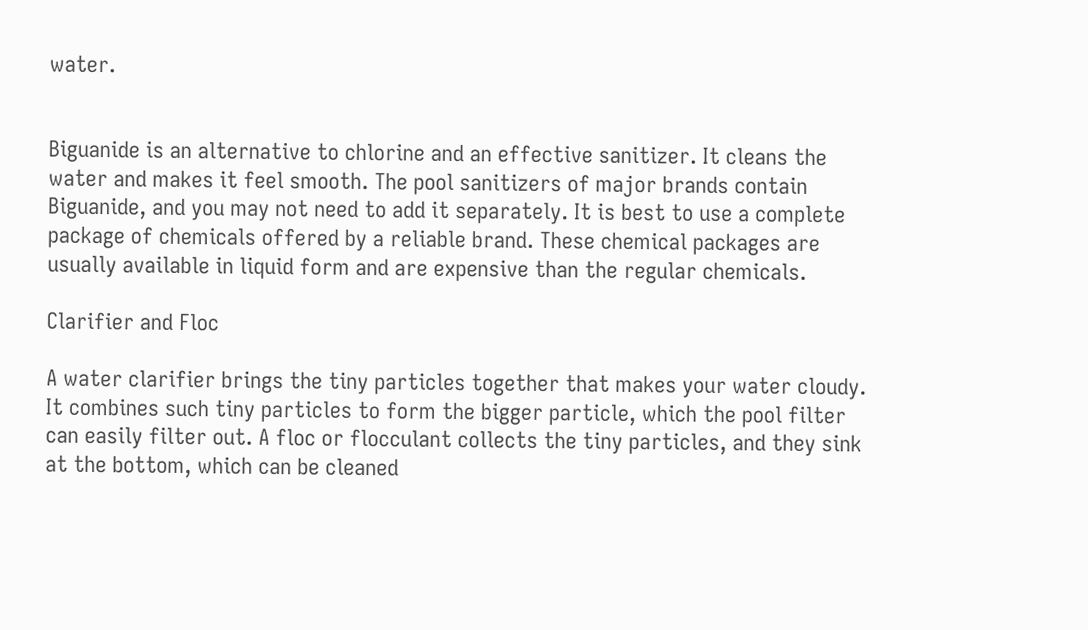water.


Biguanide is an alternative to chlorine and an effective sanitizer. It cleans the water and makes it feel smooth. The pool sanitizers of major brands contain Biguanide, and you may not need to add it separately. It is best to use a complete package of chemicals offered by a reliable brand. These chemical packages are usually available in liquid form and are expensive than the regular chemicals.

Clarifier and Floc

A water clarifier brings the tiny particles together that makes your water cloudy. It combines such tiny particles to form the bigger particle, which the pool filter can easily filter out. A floc or flocculant collects the tiny particles, and they sink at the bottom, which can be cleaned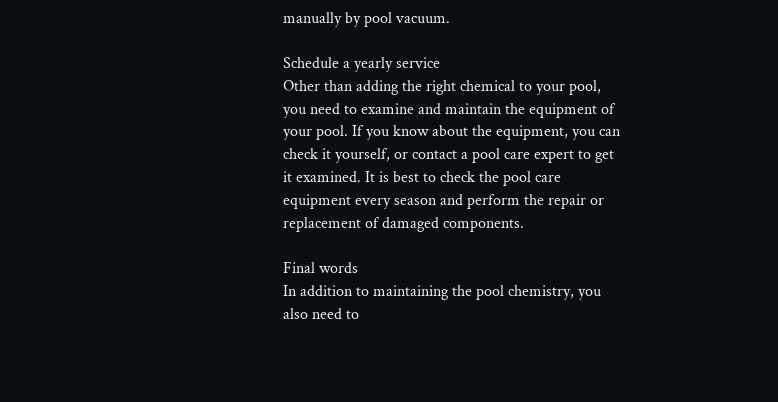manually by pool vacuum.

Schedule a yearly service
Other than adding the right chemical to your pool, you need to examine and maintain the equipment of your pool. If you know about the equipment, you can check it yourself, or contact a pool care expert to get it examined. It is best to check the pool care equipment every season and perform the repair or replacement of damaged components.

Final words
In addition to maintaining the pool chemistry, you also need to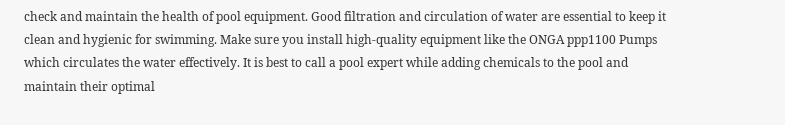check and maintain the health of pool equipment. Good filtration and circulation of water are essential to keep it clean and hygienic for swimming. Make sure you install high-quality equipment like the ONGA ppp1100 Pumps which circulates the water effectively. It is best to call a pool expert while adding chemicals to the pool and maintain their optimal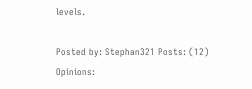levels.

Posted by: Stephan321 Posts: (12) Opinions: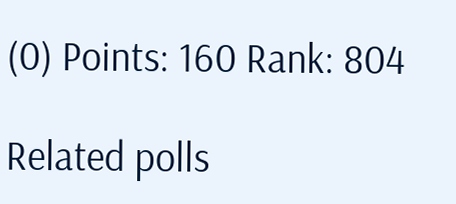(0) Points: 160 Rank: 804

Related polls